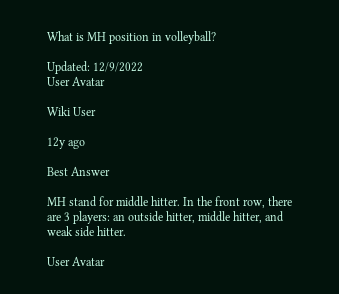What is MH position in volleyball?

Updated: 12/9/2022
User Avatar

Wiki User

12y ago

Best Answer

MH stand for middle hitter. In the front row, there are 3 players: an outside hitter, middle hitter, and weak side hitter.

User Avatar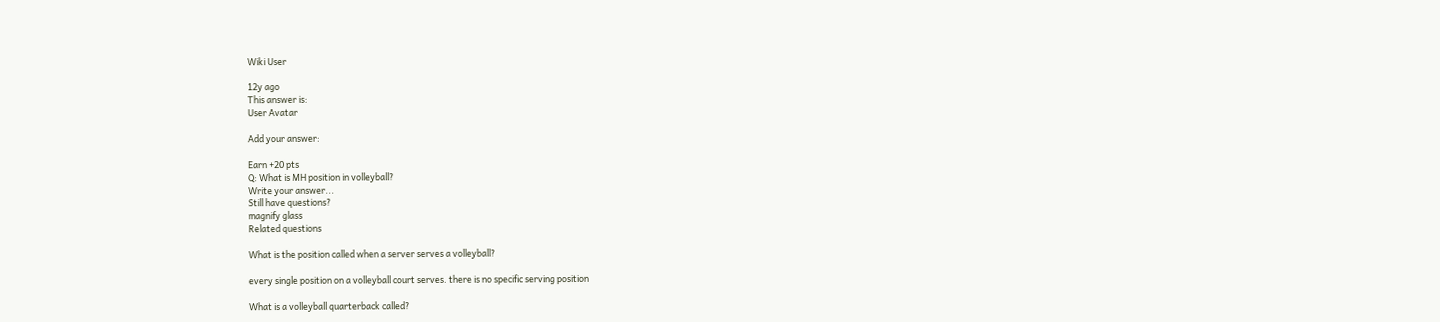Wiki User

12y ago
This answer is:
User Avatar

Add your answer:

Earn +20 pts
Q: What is MH position in volleyball?
Write your answer...
Still have questions?
magnify glass
Related questions

What is the position called when a server serves a volleyball?

every single position on a volleyball court serves. there is no specific serving position

What is a volleyball quarterback called?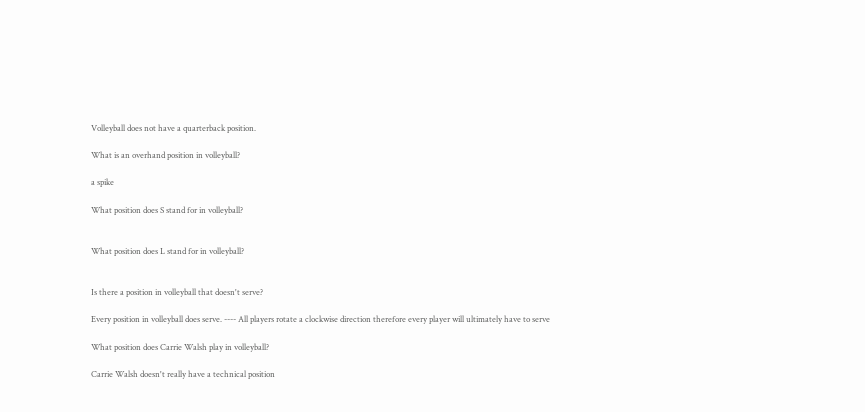Volleyball does not have a quarterback position.

What is an overhand position in volleyball?

a spike

What position does S stand for in volleyball?


What position does L stand for in volleyball?


Is there a position in volleyball that doesn't serve?

Every position in volleyball does serve. ---- All players rotate a clockwise direction therefore every player will ultimately have to serve

What position does Carrie Walsh play in volleyball?

Carrie Walsh doesn't really have a technical position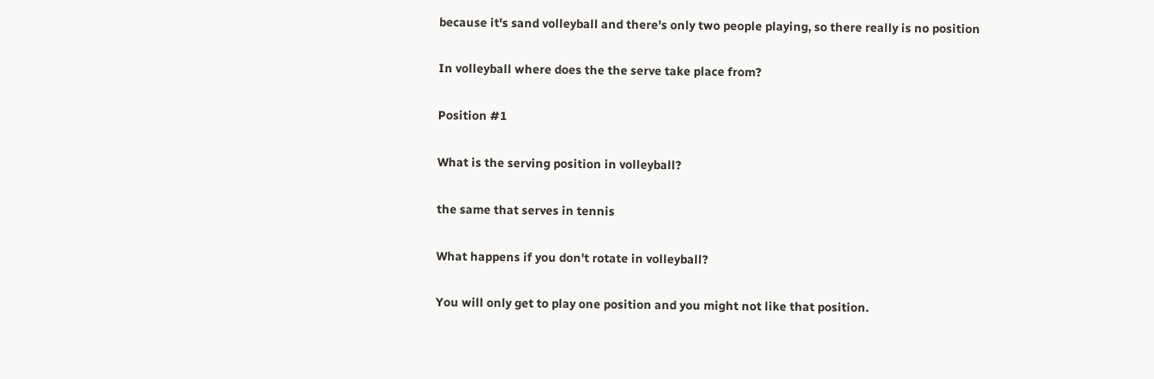because it's sand volleyball and there's only two people playing, so there really is no position

In volleyball where does the the serve take place from?

Position #1

What is the serving position in volleyball?

the same that serves in tennis

What happens if you don't rotate in volleyball?

You will only get to play one position and you might not like that position.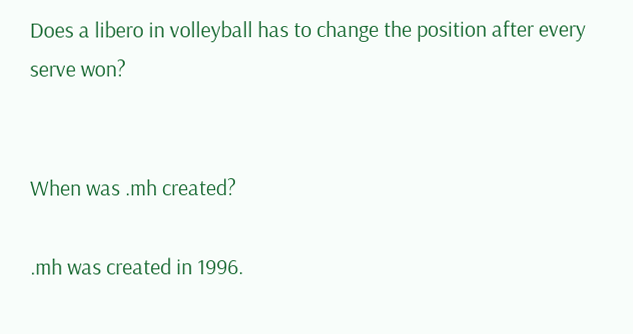Does a libero in volleyball has to change the position after every serve won?


When was .mh created?

.mh was created in 1996.